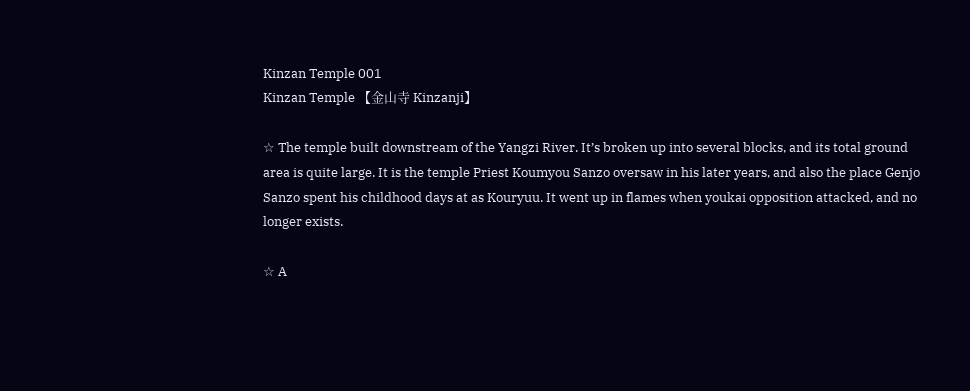Kinzan Temple 001
Kinzan Temple 【金山寺 Kinzanji】

☆ The temple built downstream of the Yangzi River. It’s broken up into several blocks, and its total ground area is quite large. It is the temple Priest Koumyou Sanzo oversaw in his later years, and also the place Genjo Sanzo spent his childhood days at as Kouryuu. It went up in flames when youkai opposition attacked, and no longer exists.

☆ A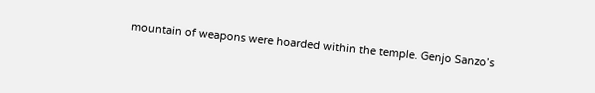mountain of weapons were hoarded within the temple. Genjo Sanzo’s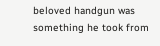beloved handgun was something he took from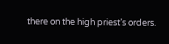there on the high priest’s orders.